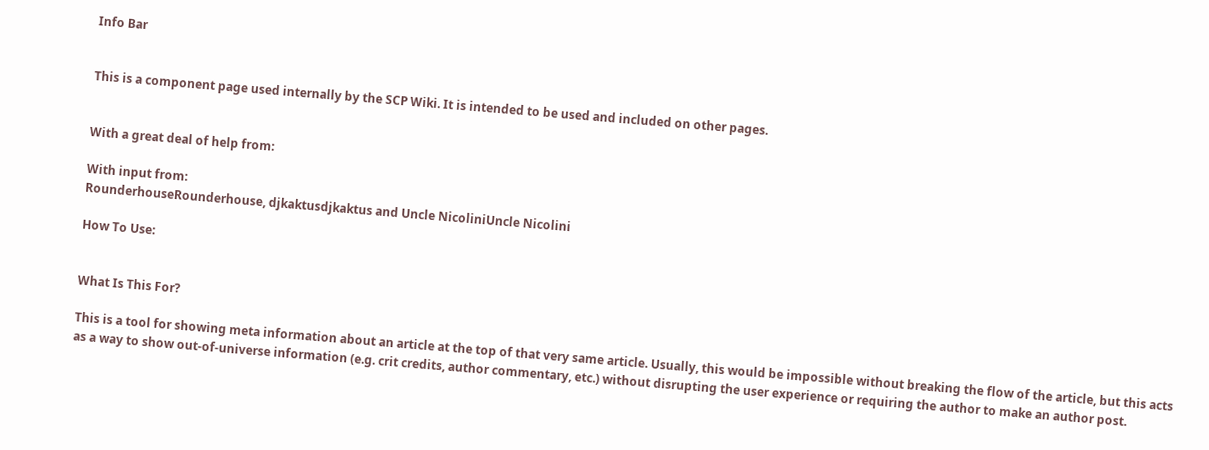Info Bar


This is a component page used internally by the SCP Wiki. It is intended to be used and included on other pages.


With a great deal of help from:

With input from:
RounderhouseRounderhouse, djkaktusdjkaktus and Uncle NicoliniUncle Nicolini

How To Use:


What Is This For?

This is a tool for showing meta information about an article at the top of that very same article. Usually, this would be impossible without breaking the flow of the article, but this acts as a way to show out-of-universe information (e.g. crit credits, author commentary, etc.) without disrupting the user experience or requiring the author to make an author post.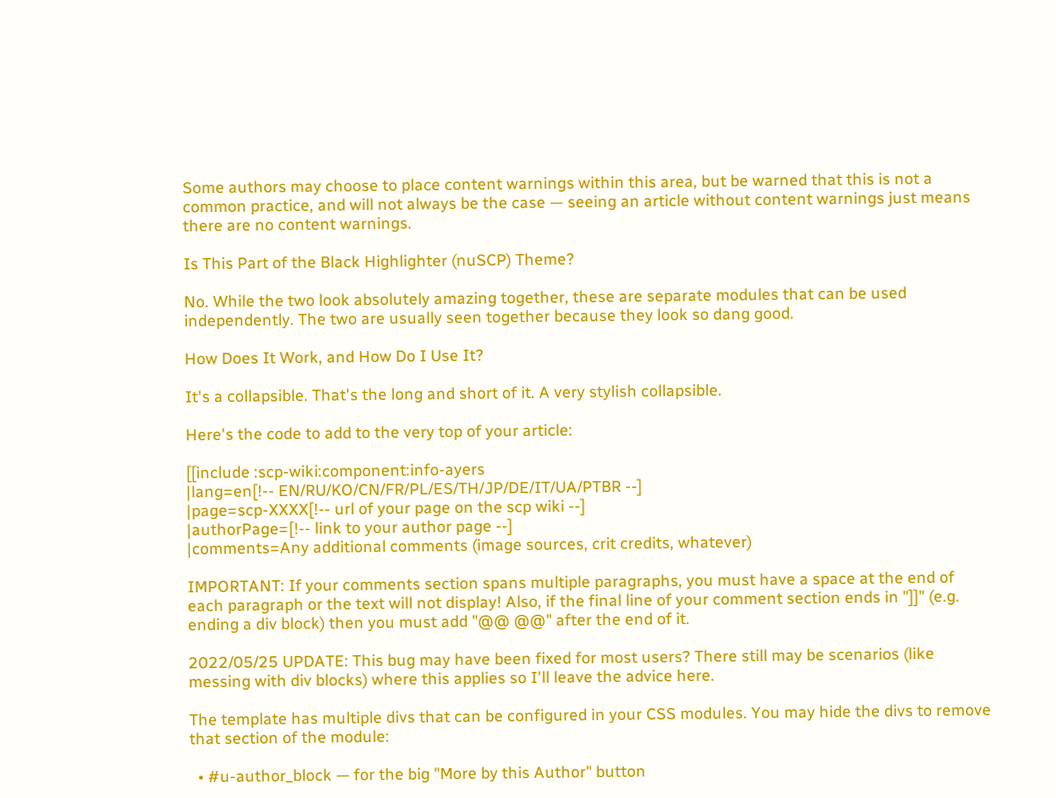Some authors may choose to place content warnings within this area, but be warned that this is not a common practice, and will not always be the case — seeing an article without content warnings just means there are no content warnings.

Is This Part of the Black Highlighter (nuSCP) Theme?

No. While the two look absolutely amazing together, these are separate modules that can be used independently. The two are usually seen together because they look so dang good.

How Does It Work, and How Do I Use It?

It's a collapsible. That's the long and short of it. A very stylish collapsible.

Here's the code to add to the very top of your article:

[[include :scp-wiki:component:info-ayers
|lang=en[!-- EN/RU/KO/CN/FR/PL/ES/TH/JP/DE/IT/UA/PTBR --]
|page=scp-XXXX[!-- url of your page on the scp wiki --]
|authorPage=[!-- link to your author page --]
|comments=Any additional comments (image sources, crit credits, whatever)

IMPORTANT: If your comments section spans multiple paragraphs, you must have a space at the end of each paragraph or the text will not display! Also, if the final line of your comment section ends in "]]" (e.g. ending a div block) then you must add "@@ @@" after the end of it.

2022/05/25 UPDATE: This bug may have been fixed for most users? There still may be scenarios (like messing with div blocks) where this applies so I'll leave the advice here.

The template has multiple divs that can be configured in your CSS modules. You may hide the divs to remove that section of the module:

  • #u-author_block — for the big "More by this Author" button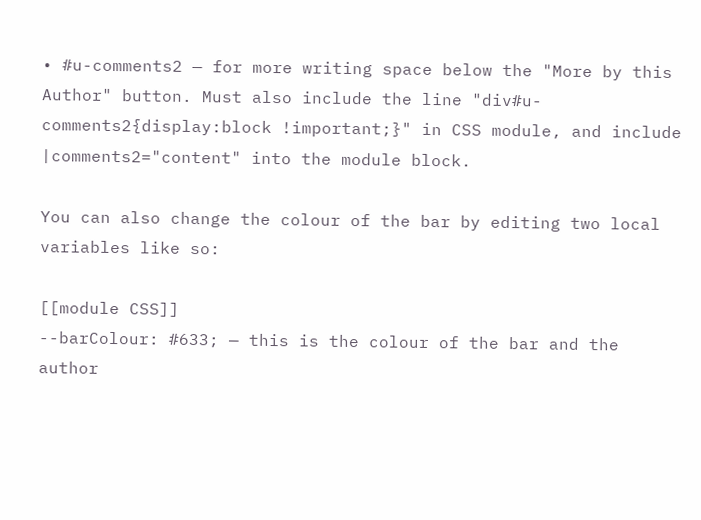• #u-comments2 — for more writing space below the "More by this Author" button. Must also include the line "div#u-comments2{display:block !important;}" in CSS module, and include |comments2="content" into the module block.

You can also change the colour of the bar by editing two local variables like so:

[[module CSS]]
--barColour: #633; — this is the colour of the bar and the author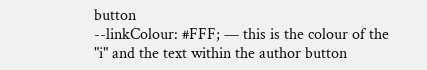button
--linkColour: #FFF; — this is the colour of the "i" and the text within the author button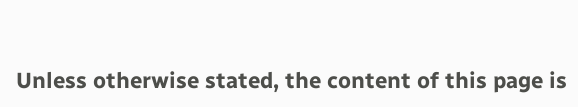Unless otherwise stated, the content of this page is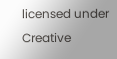licensed under Creative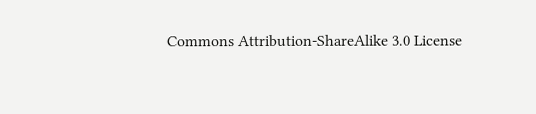Commons Attribution-ShareAlike 3.0 License